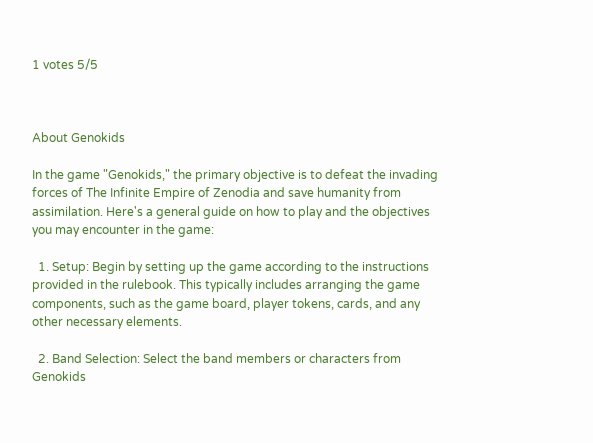1 votes 5/5



About Genokids

In the game "Genokids," the primary objective is to defeat the invading forces of The Infinite Empire of Zenodia and save humanity from assimilation. Here's a general guide on how to play and the objectives you may encounter in the game:

  1. Setup: Begin by setting up the game according to the instructions provided in the rulebook. This typically includes arranging the game components, such as the game board, player tokens, cards, and any other necessary elements.

  2. Band Selection: Select the band members or characters from Genokids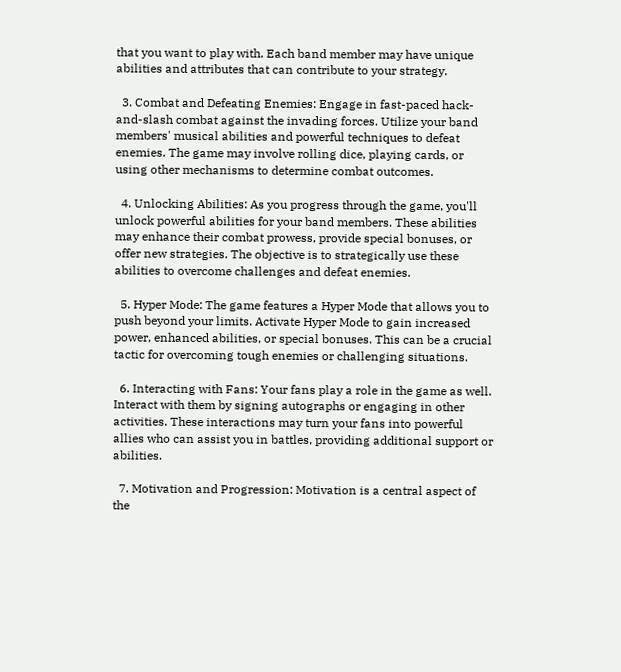that you want to play with. Each band member may have unique abilities and attributes that can contribute to your strategy.

  3. Combat and Defeating Enemies: Engage in fast-paced hack-and-slash combat against the invading forces. Utilize your band members' musical abilities and powerful techniques to defeat enemies. The game may involve rolling dice, playing cards, or using other mechanisms to determine combat outcomes.

  4. Unlocking Abilities: As you progress through the game, you'll unlock powerful abilities for your band members. These abilities may enhance their combat prowess, provide special bonuses, or offer new strategies. The objective is to strategically use these abilities to overcome challenges and defeat enemies.

  5. Hyper Mode: The game features a Hyper Mode that allows you to push beyond your limits. Activate Hyper Mode to gain increased power, enhanced abilities, or special bonuses. This can be a crucial tactic for overcoming tough enemies or challenging situations.

  6. Interacting with Fans: Your fans play a role in the game as well. Interact with them by signing autographs or engaging in other activities. These interactions may turn your fans into powerful allies who can assist you in battles, providing additional support or abilities.

  7. Motivation and Progression: Motivation is a central aspect of the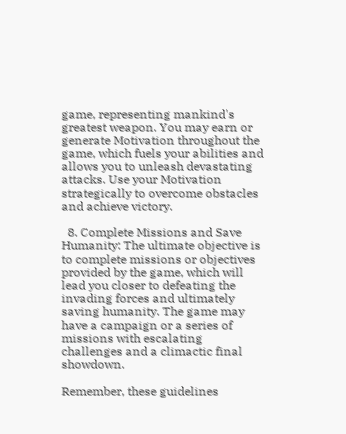game, representing mankind's greatest weapon. You may earn or generate Motivation throughout the game, which fuels your abilities and allows you to unleash devastating attacks. Use your Motivation strategically to overcome obstacles and achieve victory.

  8. Complete Missions and Save Humanity: The ultimate objective is to complete missions or objectives provided by the game, which will lead you closer to defeating the invading forces and ultimately saving humanity. The game may have a campaign or a series of missions with escalating challenges and a climactic final showdown.

Remember, these guidelines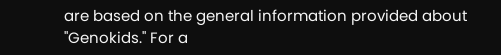are based on the general information provided about "Genokids." For a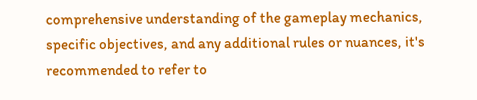comprehensive understanding of the gameplay mechanics, specific objectives, and any additional rules or nuances, it's recommended to refer to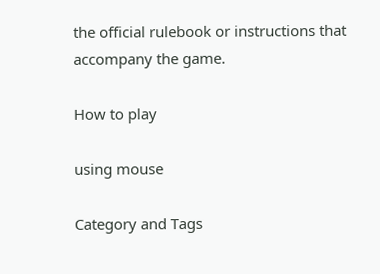the official rulebook or instructions that accompany the game.

How to play

using mouse

Category and Tags